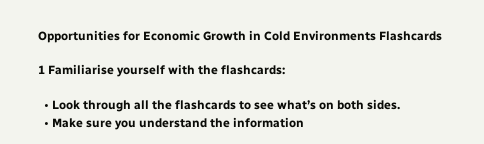Opportunities for Economic Growth in Cold Environments Flashcards

1 Familiarise yourself with the flashcards:

  • Look through all the flashcards to see what’s on both sides.
  • Make sure you understand the information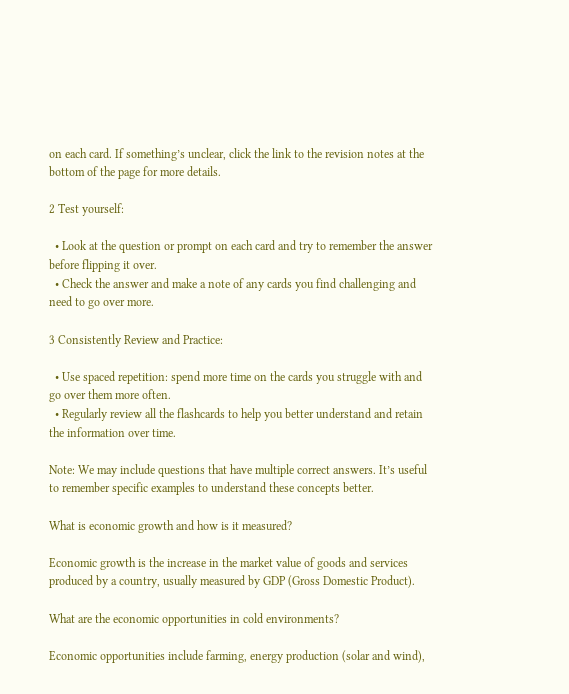on each card. If something’s unclear, click the link to the revision notes at the bottom of the page for more details.

2 Test yourself:

  • Look at the question or prompt on each card and try to remember the answer before flipping it over.
  • Check the answer and make a note of any cards you find challenging and need to go over more.

3 Consistently Review and Practice:

  • Use spaced repetition: spend more time on the cards you struggle with and go over them more often.
  • Regularly review all the flashcards to help you better understand and retain the information over time.

Note: We may include questions that have multiple correct answers. It’s useful to remember specific examples to understand these concepts better.

What is economic growth and how is it measured?

Economic growth is the increase in the market value of goods and services produced by a country, usually measured by GDP (Gross Domestic Product).

What are the economic opportunities in cold environments?

Economic opportunities include farming, energy production (solar and wind),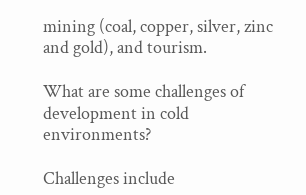mining (coal, copper, silver, zinc and gold), and tourism.

What are some challenges of development in cold environments?

Challenges include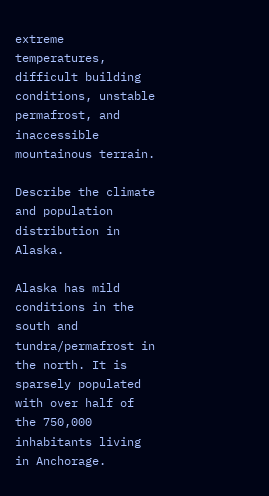extreme temperatures, difficult building conditions, unstable permafrost, and inaccessible mountainous terrain.

Describe the climate and population distribution in Alaska.

Alaska has mild conditions in the south and tundra/permafrost in the north. It is sparsely populated with over half of the 750,000 inhabitants living in Anchorage.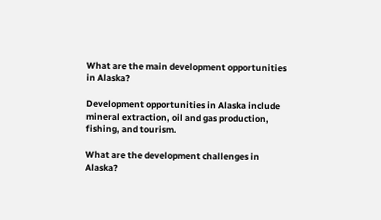What are the main development opportunities in Alaska?

Development opportunities in Alaska include mineral extraction, oil and gas production, fishing, and tourism.

What are the development challenges in Alaska?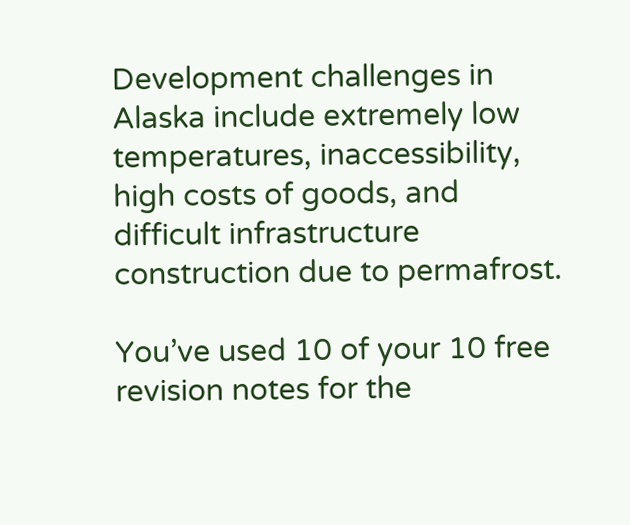Development challenges in Alaska include extremely low temperatures, inaccessibility, high costs of goods, and difficult infrastructure construction due to permafrost.

You’ve used 10 of your 10 free revision notes for the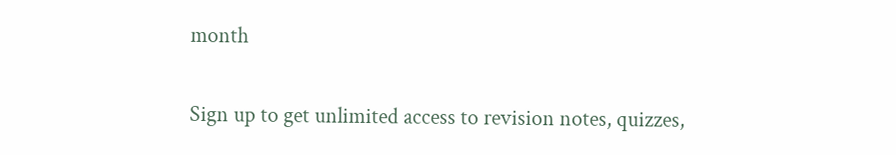month

Sign up to get unlimited access to revision notes, quizzes,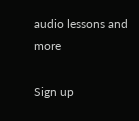audio lessons and more

Sign up